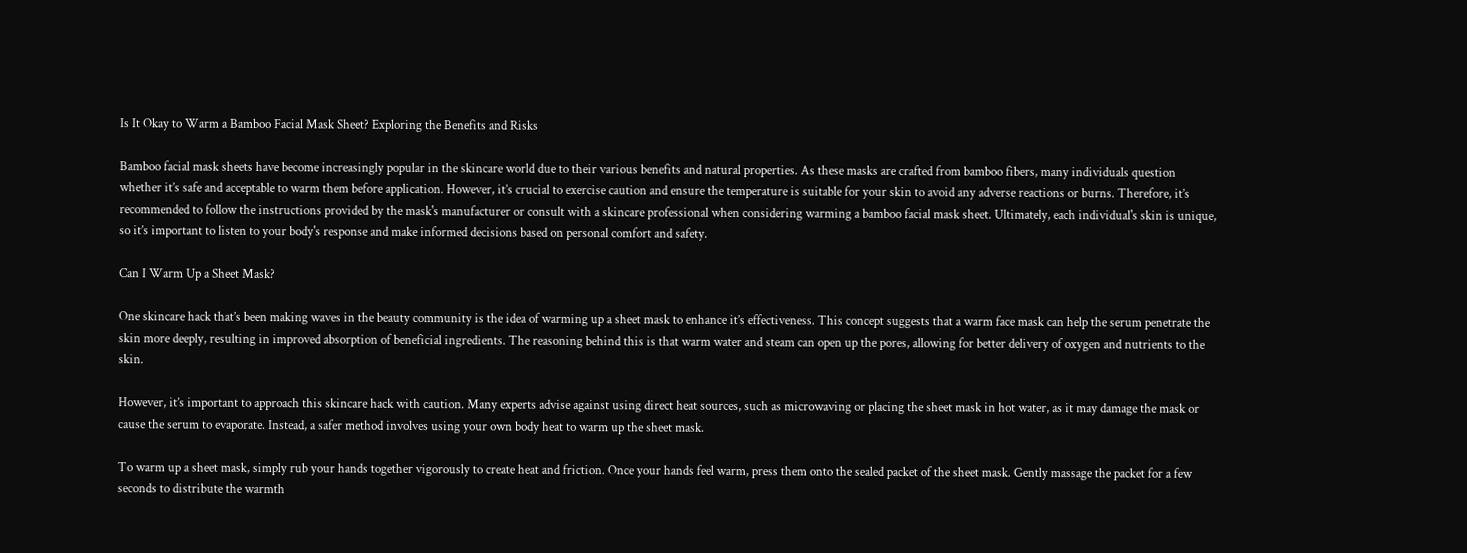Is It Okay to Warm a Bamboo Facial Mask Sheet? Exploring the Benefits and Risks

Bamboo facial mask sheets have become increasingly popular in the skincare world due to their various benefits and natural properties. As these masks are crafted from bamboo fibers, many individuals question whether it’s safe and acceptable to warm them before application. However, it’s crucial to exercise caution and ensure the temperature is suitable for your skin to avoid any adverse reactions or burns. Therefore, it’s recommended to follow the instructions provided by the mask's manufacturer or consult with a skincare professional when considering warming a bamboo facial mask sheet. Ultimately, each individual's skin is unique, so it’s important to listen to your body's response and make informed decisions based on personal comfort and safety.

Can I Warm Up a Sheet Mask?

One skincare hack that’s been making waves in the beauty community is the idea of warming up a sheet mask to enhance it’s effectiveness. This concept suggests that a warm face mask can help the serum penetrate the skin more deeply, resulting in improved absorption of beneficial ingredients. The reasoning behind this is that warm water and steam can open up the pores, allowing for better delivery of oxygen and nutrients to the skin.

However, it’s important to approach this skincare hack with caution. Many experts advise against using direct heat sources, such as microwaving or placing the sheet mask in hot water, as it may damage the mask or cause the serum to evaporate. Instead, a safer method involves using your own body heat to warm up the sheet mask.

To warm up a sheet mask, simply rub your hands together vigorously to create heat and friction. Once your hands feel warm, press them onto the sealed packet of the sheet mask. Gently massage the packet for a few seconds to distribute the warmth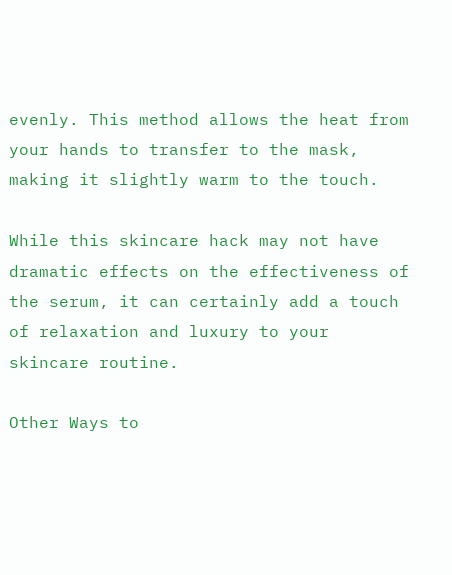evenly. This method allows the heat from your hands to transfer to the mask, making it slightly warm to the touch.

While this skincare hack may not have dramatic effects on the effectiveness of the serum, it can certainly add a touch of relaxation and luxury to your skincare routine.

Other Ways to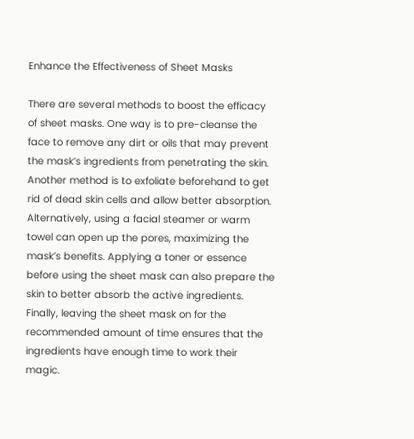Enhance the Effectiveness of Sheet Masks

There are several methods to boost the efficacy of sheet masks. One way is to pre-cleanse the face to remove any dirt or oils that may prevent the mask’s ingredients from penetrating the skin. Another method is to exfoliate beforehand to get rid of dead skin cells and allow better absorption. Alternatively, using a facial steamer or warm towel can open up the pores, maximizing the mask’s benefits. Applying a toner or essence before using the sheet mask can also prepare the skin to better absorb the active ingredients. Finally, leaving the sheet mask on for the recommended amount of time ensures that the ingredients have enough time to work their magic.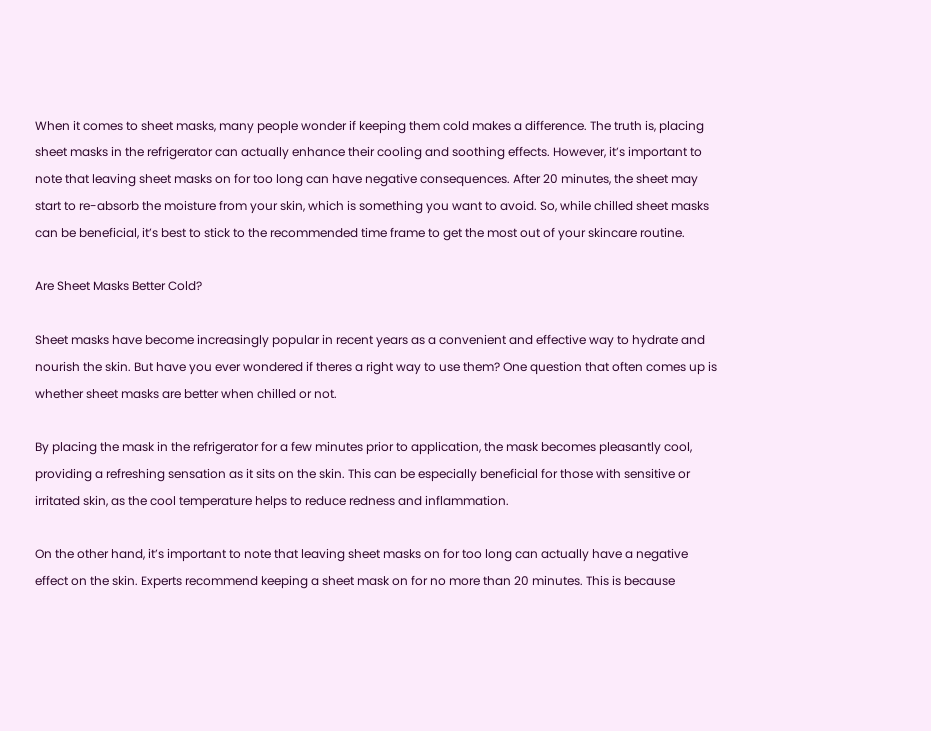When it comes to sheet masks, many people wonder if keeping them cold makes a difference. The truth is, placing sheet masks in the refrigerator can actually enhance their cooling and soothing effects. However, it’s important to note that leaving sheet masks on for too long can have negative consequences. After 20 minutes, the sheet may start to re-absorb the moisture from your skin, which is something you want to avoid. So, while chilled sheet masks can be beneficial, it’s best to stick to the recommended time frame to get the most out of your skincare routine.

Are Sheet Masks Better Cold?

Sheet masks have become increasingly popular in recent years as a convenient and effective way to hydrate and nourish the skin. But have you ever wondered if theres a right way to use them? One question that often comes up is whether sheet masks are better when chilled or not.

By placing the mask in the refrigerator for a few minutes prior to application, the mask becomes pleasantly cool, providing a refreshing sensation as it sits on the skin. This can be especially beneficial for those with sensitive or irritated skin, as the cool temperature helps to reduce redness and inflammation.

On the other hand, it’s important to note that leaving sheet masks on for too long can actually have a negative effect on the skin. Experts recommend keeping a sheet mask on for no more than 20 minutes. This is because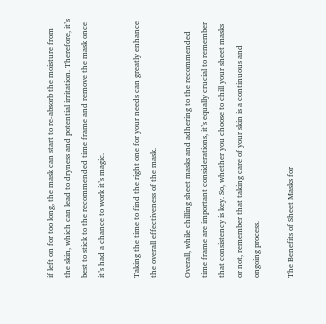if left on for too long, the mask can start to re-absorb the moisture from the skin, which can lead to dryness and potential irritation. Therefore, it’s best to stick to the recommended time frame and remove the mask once it’s had a chance to work it’s magic.

Taking the time to find the right one for your needs can greatly enhance the overall effectiveness of the mask.

Overall, while chilling sheet masks and adhering to the recommended time frame are important considerations, it’s equally crucial to remember that consistency is key. So, whether you choose to chill your sheet masks or not, remember that taking care of your skin is a continuous and ongoing process.

The Benefits of Sheet Masks for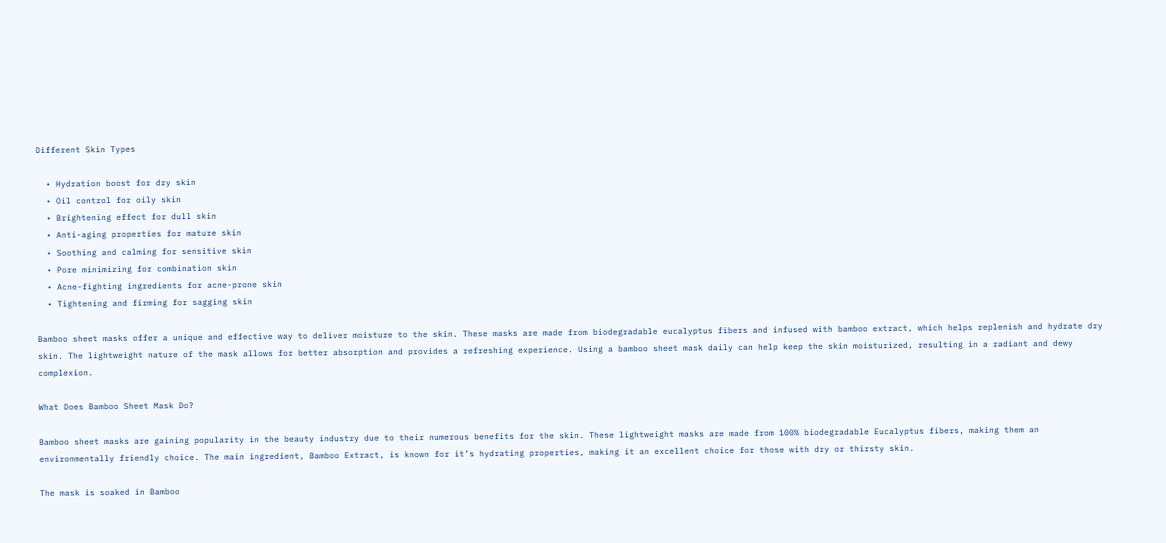Different Skin Types

  • Hydration boost for dry skin
  • Oil control for oily skin
  • Brightening effect for dull skin
  • Anti-aging properties for mature skin
  • Soothing and calming for sensitive skin
  • Pore minimizing for combination skin
  • Acne-fighting ingredients for acne-prone skin
  • Tightening and firming for sagging skin

Bamboo sheet masks offer a unique and effective way to deliver moisture to the skin. These masks are made from biodegradable eucalyptus fibers and infused with bamboo extract, which helps replenish and hydrate dry skin. The lightweight nature of the mask allows for better absorption and provides a refreshing experience. Using a bamboo sheet mask daily can help keep the skin moisturized, resulting in a radiant and dewy complexion.

What Does Bamboo Sheet Mask Do?

Bamboo sheet masks are gaining popularity in the beauty industry due to their numerous benefits for the skin. These lightweight masks are made from 100% biodegradable Eucalyptus fibers, making them an environmentally friendly choice. The main ingredient, Bamboo Extract, is known for it’s hydrating properties, making it an excellent choice for those with dry or thirsty skin.

The mask is soaked in Bamboo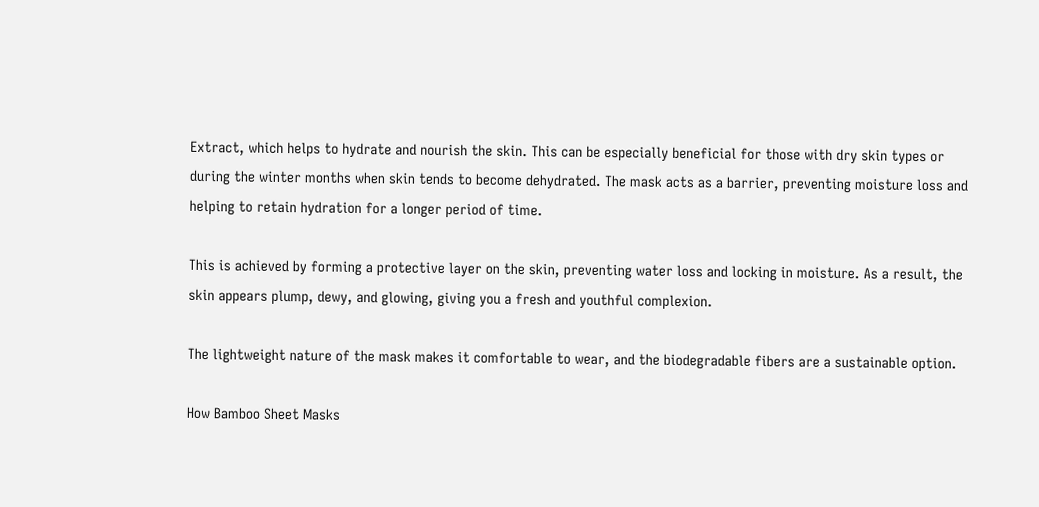Extract, which helps to hydrate and nourish the skin. This can be especially beneficial for those with dry skin types or during the winter months when skin tends to become dehydrated. The mask acts as a barrier, preventing moisture loss and helping to retain hydration for a longer period of time.

This is achieved by forming a protective layer on the skin, preventing water loss and locking in moisture. As a result, the skin appears plump, dewy, and glowing, giving you a fresh and youthful complexion.

The lightweight nature of the mask makes it comfortable to wear, and the biodegradable fibers are a sustainable option.

How Bamboo Sheet Masks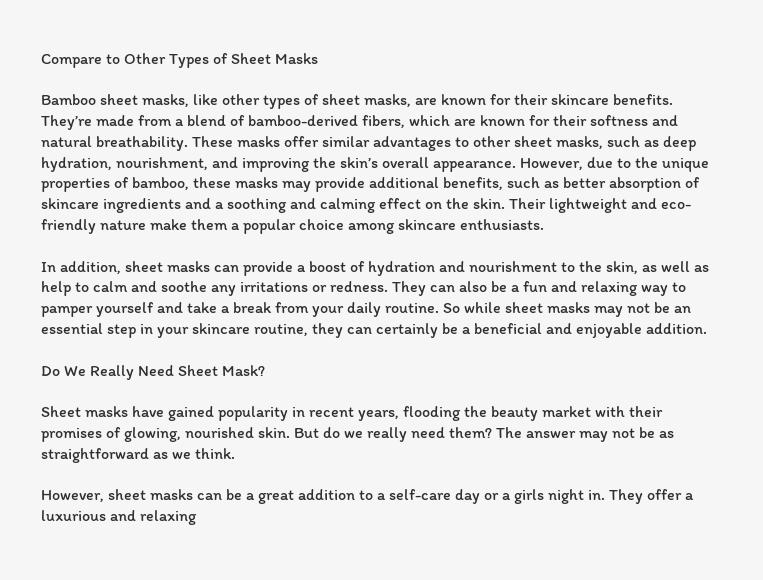Compare to Other Types of Sheet Masks

Bamboo sheet masks, like other types of sheet masks, are known for their skincare benefits. They’re made from a blend of bamboo-derived fibers, which are known for their softness and natural breathability. These masks offer similar advantages to other sheet masks, such as deep hydration, nourishment, and improving the skin’s overall appearance. However, due to the unique properties of bamboo, these masks may provide additional benefits, such as better absorption of skincare ingredients and a soothing and calming effect on the skin. Their lightweight and eco-friendly nature make them a popular choice among skincare enthusiasts.

In addition, sheet masks can provide a boost of hydration and nourishment to the skin, as well as help to calm and soothe any irritations or redness. They can also be a fun and relaxing way to pamper yourself and take a break from your daily routine. So while sheet masks may not be an essential step in your skincare routine, they can certainly be a beneficial and enjoyable addition.

Do We Really Need Sheet Mask?

Sheet masks have gained popularity in recent years, flooding the beauty market with their promises of glowing, nourished skin. But do we really need them? The answer may not be as straightforward as we think.

However, sheet masks can be a great addition to a self-care day or a girls night in. They offer a luxurious and relaxing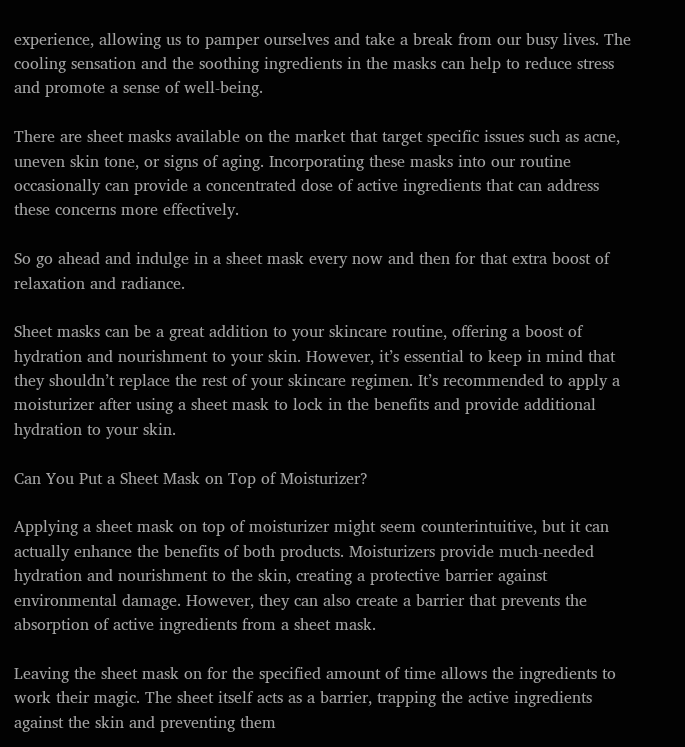experience, allowing us to pamper ourselves and take a break from our busy lives. The cooling sensation and the soothing ingredients in the masks can help to reduce stress and promote a sense of well-being.

There are sheet masks available on the market that target specific issues such as acne, uneven skin tone, or signs of aging. Incorporating these masks into our routine occasionally can provide a concentrated dose of active ingredients that can address these concerns more effectively.

So go ahead and indulge in a sheet mask every now and then for that extra boost of relaxation and radiance.

Sheet masks can be a great addition to your skincare routine, offering a boost of hydration and nourishment to your skin. However, it’s essential to keep in mind that they shouldn’t replace the rest of your skincare regimen. It’s recommended to apply a moisturizer after using a sheet mask to lock in the benefits and provide additional hydration to your skin.

Can You Put a Sheet Mask on Top of Moisturizer?

Applying a sheet mask on top of moisturizer might seem counterintuitive, but it can actually enhance the benefits of both products. Moisturizers provide much-needed hydration and nourishment to the skin, creating a protective barrier against environmental damage. However, they can also create a barrier that prevents the absorption of active ingredients from a sheet mask.

Leaving the sheet mask on for the specified amount of time allows the ingredients to work their magic. The sheet itself acts as a barrier, trapping the active ingredients against the skin and preventing them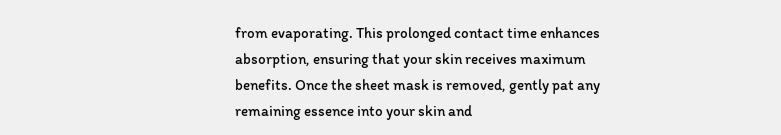from evaporating. This prolonged contact time enhances absorption, ensuring that your skin receives maximum benefits. Once the sheet mask is removed, gently pat any remaining essence into your skin and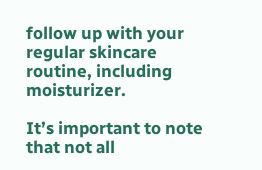follow up with your regular skincare routine, including moisturizer.

It’s important to note that not all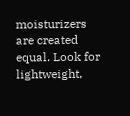moisturizers are created equal. Look for lightweight,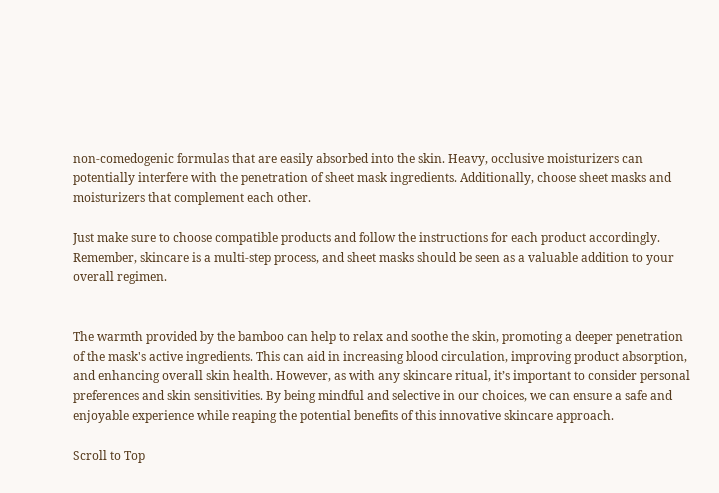non-comedogenic formulas that are easily absorbed into the skin. Heavy, occlusive moisturizers can potentially interfere with the penetration of sheet mask ingredients. Additionally, choose sheet masks and moisturizers that complement each other.

Just make sure to choose compatible products and follow the instructions for each product accordingly. Remember, skincare is a multi-step process, and sheet masks should be seen as a valuable addition to your overall regimen.


The warmth provided by the bamboo can help to relax and soothe the skin, promoting a deeper penetration of the mask's active ingredients. This can aid in increasing blood circulation, improving product absorption, and enhancing overall skin health. However, as with any skincare ritual, it’s important to consider personal preferences and skin sensitivities. By being mindful and selective in our choices, we can ensure a safe and enjoyable experience while reaping the potential benefits of this innovative skincare approach.

Scroll to Top